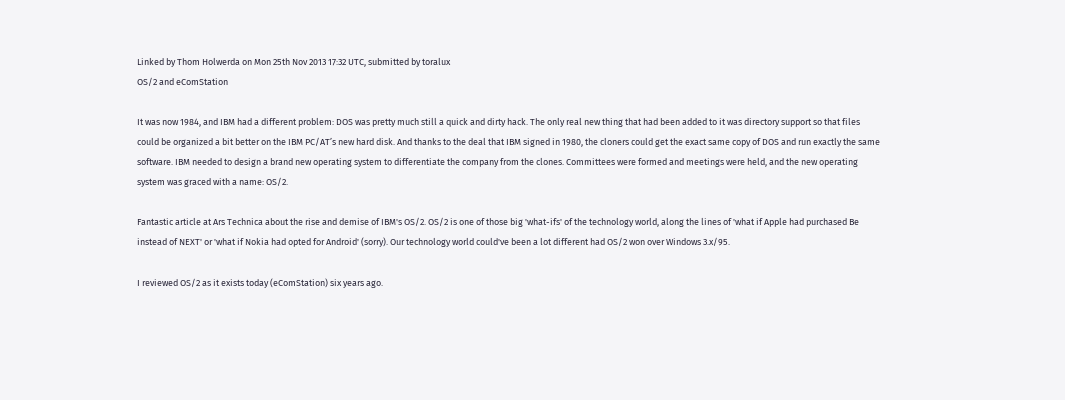Linked by Thom Holwerda on Mon 25th Nov 2013 17:32 UTC, submitted by toralux
OS/2 and eComStation

It was now 1984, and IBM had a different problem: DOS was pretty much still a quick and dirty hack. The only real new thing that had been added to it was directory support so that files could be organized a bit better on the IBM PC/AT’s new hard disk. And thanks to the deal that IBM signed in 1980, the cloners could get the exact same copy of DOS and run exactly the same software. IBM needed to design a brand new operating system to differentiate the company from the clones. Committees were formed and meetings were held, and the new operating system was graced with a name: OS/2.

Fantastic article at Ars Technica about the rise and demise of IBM's OS/2. OS/2 is one of those big 'what-ifs' of the technology world, along the lines of 'what if Apple had purchased Be instead of NEXT' or 'what if Nokia had opted for Android' (sorry). Our technology world could've been a lot different had OS/2 won over Windows 3.x/95.

I reviewed OS/2 as it exists today (eComStation) six years ago.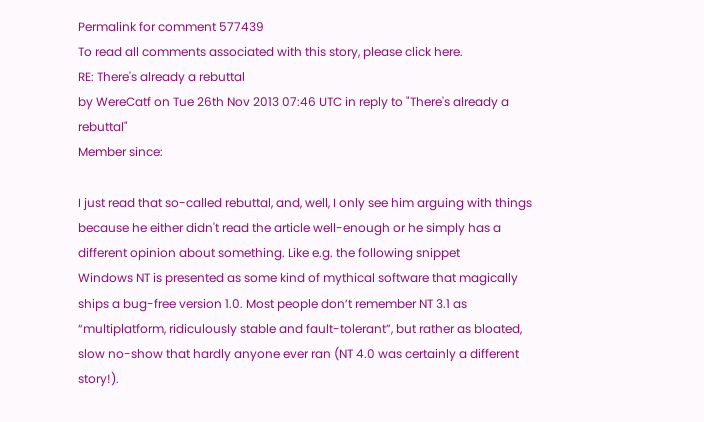Permalink for comment 577439
To read all comments associated with this story, please click here.
RE: There's already a rebuttal
by WereCatf on Tue 26th Nov 2013 07:46 UTC in reply to "There's already a rebuttal"
Member since:

I just read that so-called rebuttal, and, well, I only see him arguing with things because he either didn't read the article well-enough or he simply has a different opinion about something. Like e.g. the following snippet
Windows NT is presented as some kind of mythical software that magically ships a bug-free version 1.0. Most people don’t remember NT 3.1 as “multiplatform, ridiculously stable and fault-tolerant”, but rather as bloated, slow no-show that hardly anyone ever ran (NT 4.0 was certainly a different story!).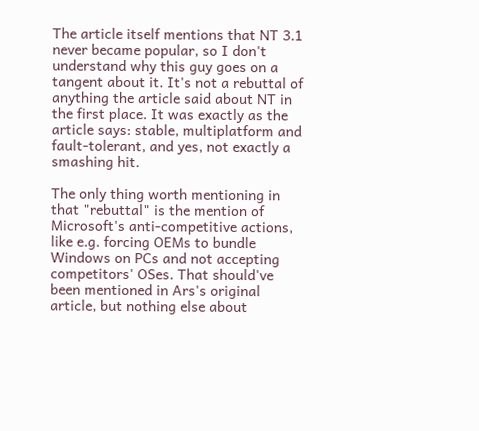The article itself mentions that NT 3.1 never became popular, so I don't understand why this guy goes on a tangent about it. It's not a rebuttal of anything the article said about NT in the first place. It was exactly as the article says: stable, multiplatform and fault-tolerant, and yes, not exactly a smashing hit.

The only thing worth mentioning in that "rebuttal" is the mention of Microsoft's anti-competitive actions, like e.g. forcing OEMs to bundle Windows on PCs and not accepting competitors' OSes. That should've been mentioned in Ars's original article, but nothing else about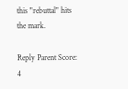this "rebuttal" hits the mark.

Reply Parent Score: 4